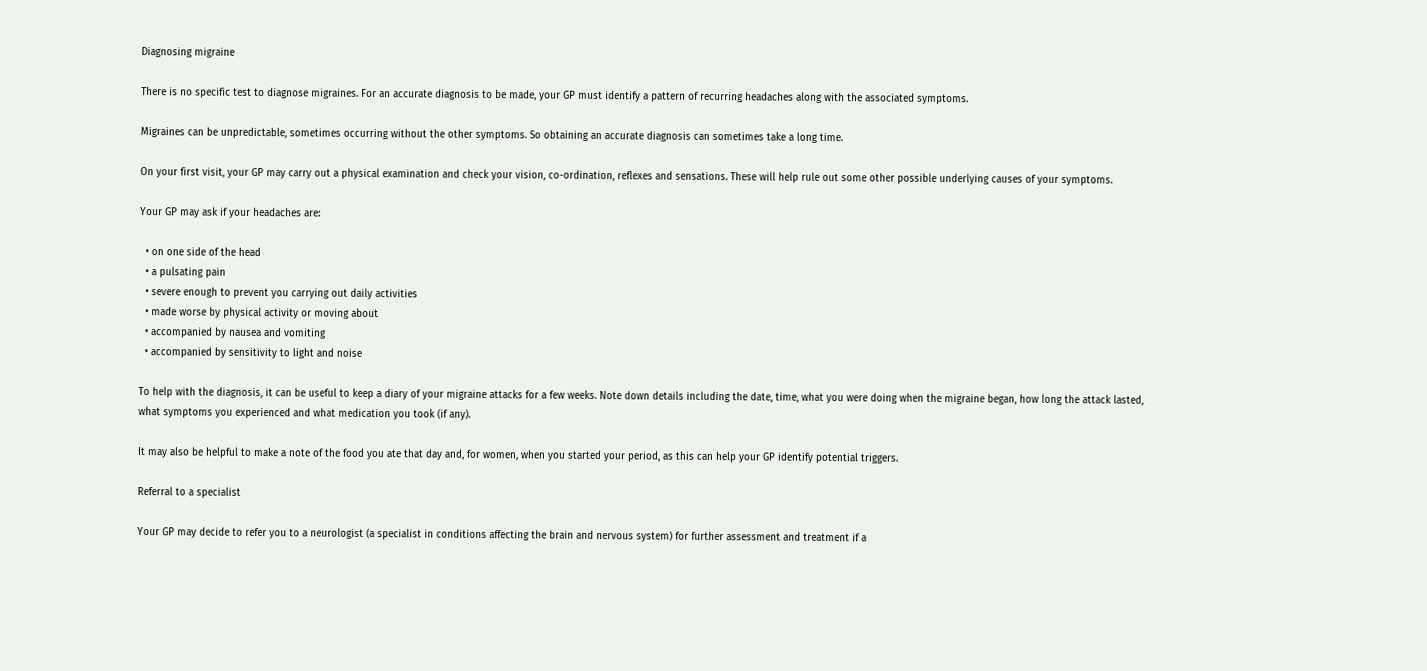Diagnosing migraine

There is no specific test to diagnose migraines. For an accurate diagnosis to be made, your GP must identify a pattern of recurring headaches along with the associated symptoms.

Migraines can be unpredictable, sometimes occurring without the other symptoms. So obtaining an accurate diagnosis can sometimes take a long time.

On your first visit, your GP may carry out a physical examination and check your vision, co-ordination, reflexes and sensations. These will help rule out some other possible underlying causes of your symptoms.

Your GP may ask if your headaches are:

  • on one side of the head
  • a pulsating pain
  • severe enough to prevent you carrying out daily activities
  • made worse by physical activity or moving about
  • accompanied by nausea and vomiting
  • accompanied by sensitivity to light and noise

To help with the diagnosis, it can be useful to keep a diary of your migraine attacks for a few weeks. Note down details including the date, time, what you were doing when the migraine began, how long the attack lasted, what symptoms you experienced and what medication you took (if any).

It may also be helpful to make a note of the food you ate that day and, for women, when you started your period, as this can help your GP identify potential triggers.

Referral to a specialist

Your GP may decide to refer you to a neurologist (a specialist in conditions affecting the brain and nervous system) for further assessment and treatment if a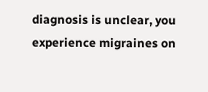diagnosis is unclear, you experience migraines on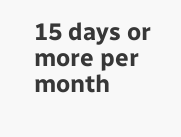15 days or more per month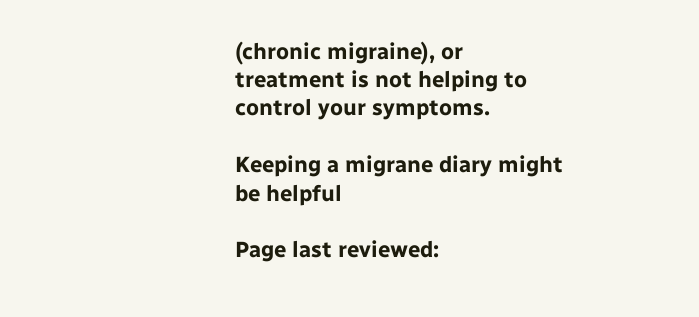(chronic migraine), or treatment is not helping to control your symptoms.

Keeping a migrane diary might be helpful

Page last reviewed: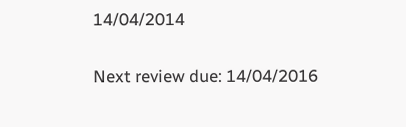14/04/2014

Next review due: 14/04/2016